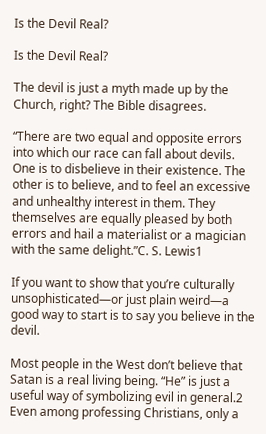Is the Devil Real?

Is the Devil Real?

The devil is just a myth made up by the Church, right? The Bible disagrees.

“There are two equal and opposite errors into which our race can fall about devils. One is to disbelieve in their existence. The other is to believe, and to feel an excessive and unhealthy interest in them. They themselves are equally pleased by both errors and hail a materialist or a magician with the same delight.”C. S. Lewis1

If you want to show that you’re culturally unsophisticated—or just plain weird—a good way to start is to say you believe in the devil.

Most people in the West don’t believe that Satan is a real living being. “He” is just a useful way of symbolizing evil in general.2 Even among professing Christians, only a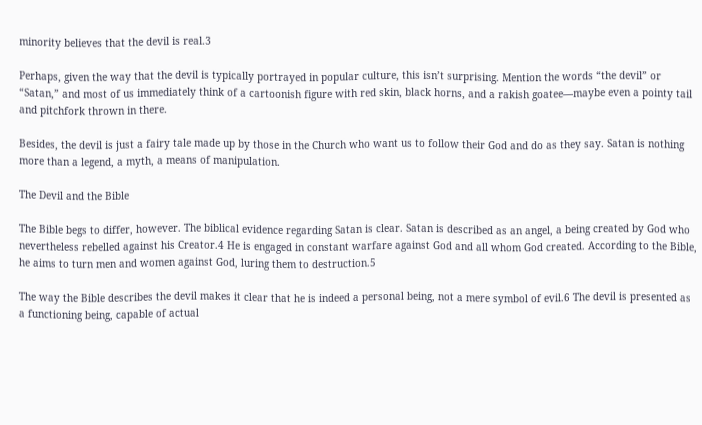minority believes that the devil is real.3

Perhaps, given the way that the devil is typically portrayed in popular culture, this isn’t surprising. Mention the words “the devil” or “Satan,” and most of us immediately think of a cartoonish figure with red skin, black horns, and a rakish goatee—maybe even a pointy tail and pitchfork thrown in there.

Besides, the devil is just a fairy tale made up by those in the Church who want us to follow their God and do as they say. Satan is nothing more than a legend, a myth, a means of manipulation.

The Devil and the Bible

The Bible begs to differ, however. The biblical evidence regarding Satan is clear. Satan is described as an angel, a being created by God who nevertheless rebelled against his Creator.4 He is engaged in constant warfare against God and all whom God created. According to the Bible, he aims to turn men and women against God, luring them to destruction.5

The way the Bible describes the devil makes it clear that he is indeed a personal being, not a mere symbol of evil.6 The devil is presented as a functioning being, capable of actual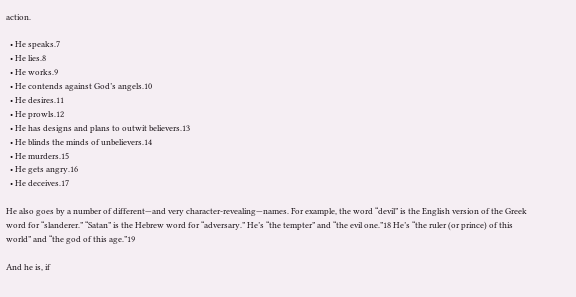action.

  • He speaks.7
  • He lies.8
  • He works.9
  • He contends against God’s angels.10
  • He desires.11
  • He prowls.12
  • He has designs and plans to outwit believers.13
  • He blinds the minds of unbelievers.14
  • He murders.15
  • He gets angry.16
  • He deceives.17

He also goes by a number of different—and very character-revealing—names. For example, the word “devil” is the English version of the Greek word for “slanderer.” “Satan” is the Hebrew word for “adversary.” He’s “the tempter” and “the evil one.”18 He’s “the ruler (or prince) of this world” and “the god of this age.”19

And he is, if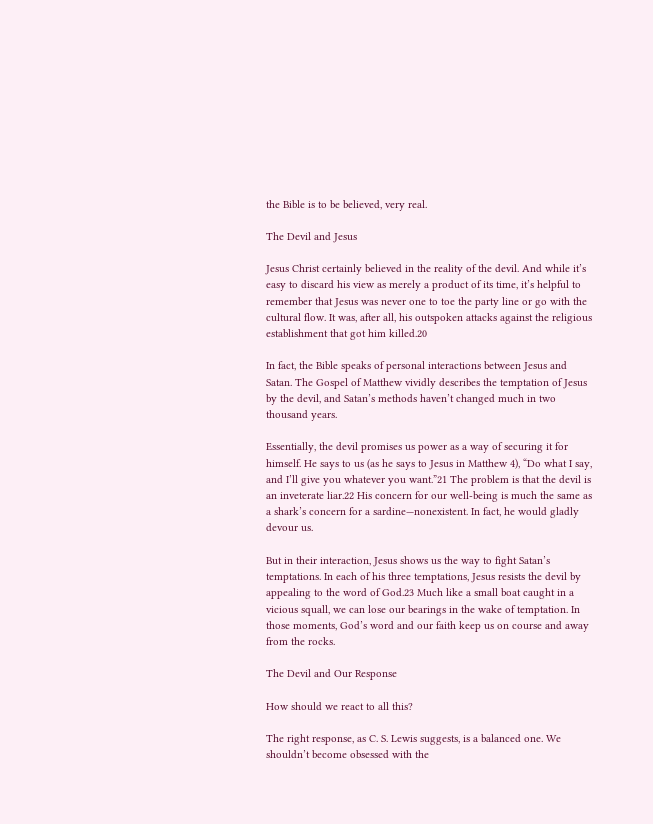the Bible is to be believed, very real.

The Devil and Jesus

Jesus Christ certainly believed in the reality of the devil. And while it’s easy to discard his view as merely a product of its time, it’s helpful to remember that Jesus was never one to toe the party line or go with the cultural flow. It was, after all, his outspoken attacks against the religious establishment that got him killed.20

In fact, the Bible speaks of personal interactions between Jesus and Satan. The Gospel of Matthew vividly describes the temptation of Jesus by the devil, and Satan’s methods haven’t changed much in two thousand years.

Essentially, the devil promises us power as a way of securing it for himself. He says to us (as he says to Jesus in Matthew 4), “Do what I say, and I’ll give you whatever you want.”21 The problem is that the devil is an inveterate liar.22 His concern for our well-being is much the same as a shark’s concern for a sardine—nonexistent. In fact, he would gladly devour us.

But in their interaction, Jesus shows us the way to fight Satan’s temptations. In each of his three temptations, Jesus resists the devil by appealing to the word of God.23 Much like a small boat caught in a vicious squall, we can lose our bearings in the wake of temptation. In those moments, God’s word and our faith keep us on course and away from the rocks.

The Devil and Our Response

How should we react to all this?

The right response, as C. S. Lewis suggests, is a balanced one. We shouldn’t become obsessed with the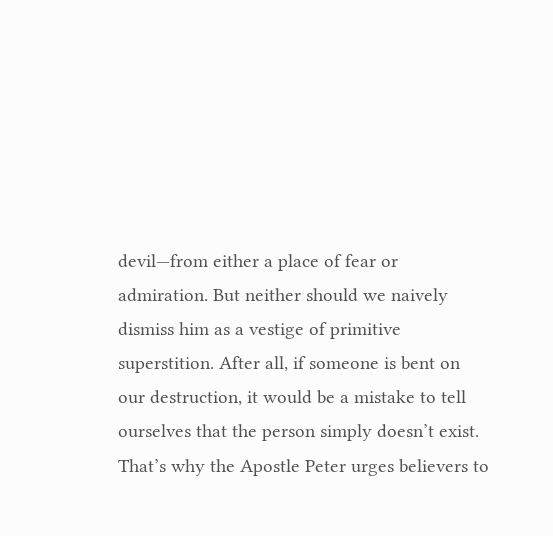devil—from either a place of fear or admiration. But neither should we naively dismiss him as a vestige of primitive superstition. After all, if someone is bent on our destruction, it would be a mistake to tell ourselves that the person simply doesn’t exist. That’s why the Apostle Peter urges believers to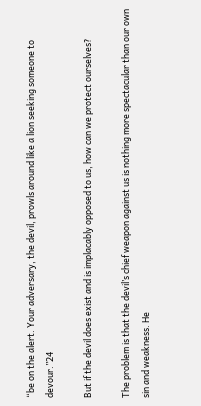“be on the alert. Your adversary, the devil, prowls around like a lion seeking someone to devour.”24

But if the devil does exist and is implacably opposed to us, how can we protect ourselves?

The problem is that the devil’s chief weapon against us is nothing more spectacular than our own sin and weakness. He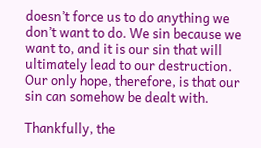doesn’t force us to do anything we don’t want to do. We sin because we want to, and it is our sin that will ultimately lead to our destruction. Our only hope, therefore, is that our sin can somehow be dealt with.

Thankfully, the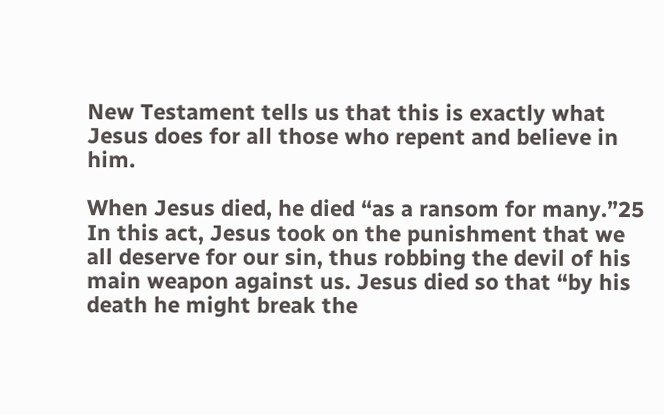New Testament tells us that this is exactly what Jesus does for all those who repent and believe in him.

When Jesus died, he died “as a ransom for many.”25 In this act, Jesus took on the punishment that we all deserve for our sin, thus robbing the devil of his main weapon against us. Jesus died so that “by his death he might break the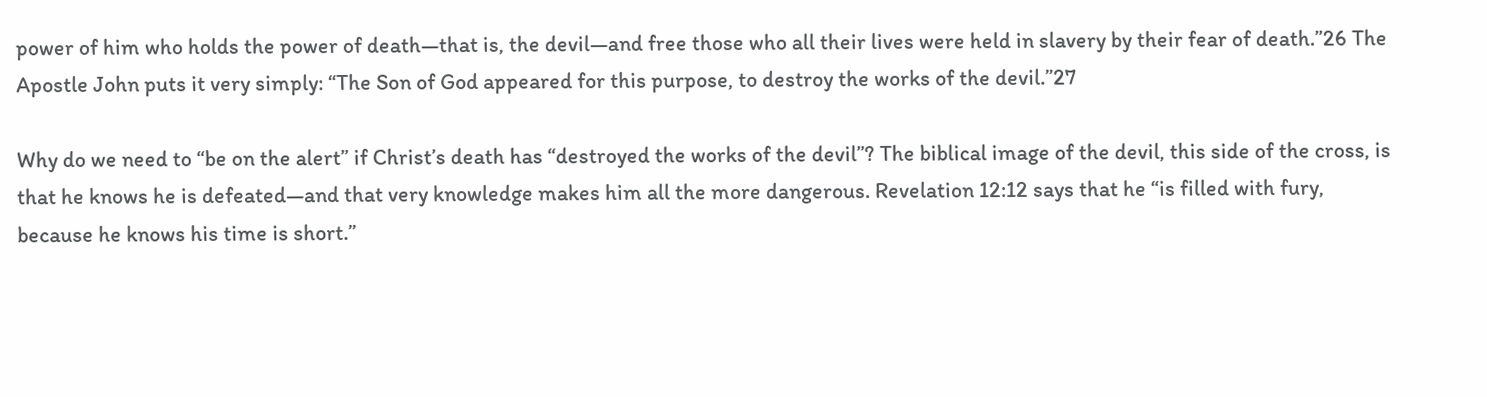power of him who holds the power of death—that is, the devil—and free those who all their lives were held in slavery by their fear of death.”26 The Apostle John puts it very simply: “The Son of God appeared for this purpose, to destroy the works of the devil.”27

Why do we need to “be on the alert” if Christ’s death has “destroyed the works of the devil”? The biblical image of the devil, this side of the cross, is that he knows he is defeated—and that very knowledge makes him all the more dangerous. Revelation 12:12 says that he “is filled with fury, because he knows his time is short.”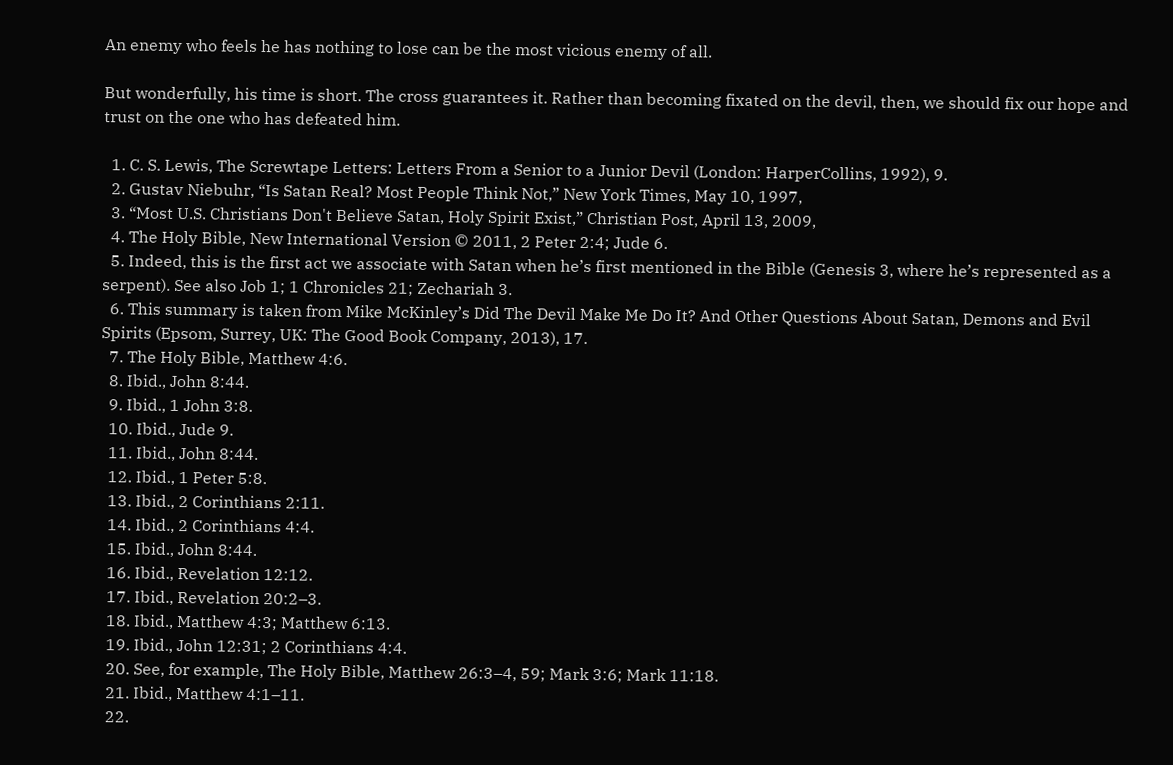An enemy who feels he has nothing to lose can be the most vicious enemy of all.

But wonderfully, his time is short. The cross guarantees it. Rather than becoming fixated on the devil, then, we should fix our hope and trust on the one who has defeated him.

  1. C. S. Lewis, The Screwtape Letters: Letters From a Senior to a Junior Devil (London: HarperCollins, 1992), 9.
  2. Gustav Niebuhr, “Is Satan Real? Most People Think Not,” New York Times, May 10, 1997,
  3. “Most U.S. Christians Don't Believe Satan, Holy Spirit Exist,” Christian Post, April 13, 2009,
  4. The Holy Bible, New International Version © 2011, 2 Peter 2:4; Jude 6.
  5. Indeed, this is the first act we associate with Satan when he’s first mentioned in the Bible (Genesis 3, where he’s represented as a serpent). See also Job 1; 1 Chronicles 21; Zechariah 3.
  6. This summary is taken from Mike McKinley’s Did The Devil Make Me Do It? And Other Questions About Satan, Demons and Evil Spirits (Epsom, Surrey, UK: The Good Book Company, 2013), 17.
  7. The Holy Bible, Matthew 4:6.
  8. Ibid., John 8:44.
  9. Ibid., 1 John 3:8.
  10. Ibid., Jude 9.
  11. Ibid., John 8:44.
  12. Ibid., 1 Peter 5:8.
  13. Ibid., 2 Corinthians 2:11.
  14. Ibid., 2 Corinthians 4:4.
  15. Ibid., John 8:44.
  16. Ibid., Revelation 12:12.
  17. Ibid., Revelation 20:2–3.
  18. Ibid., Matthew 4:3; Matthew 6:13.
  19. Ibid., John 12:31; 2 Corinthians 4:4.
  20. See, for example, The Holy Bible, Matthew 26:3–4, 59; Mark 3:6; Mark 11:18.
  21. Ibid., Matthew 4:1–11.
  22.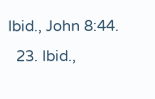Ibid., John 8:44.
  23. Ibid.,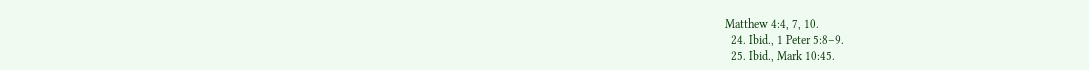Matthew 4:4, 7, 10.
  24. Ibid., 1 Peter 5:8–9.
  25. Ibid., Mark 10:45.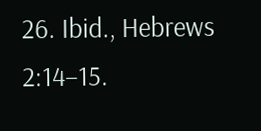26. Ibid., Hebrews 2:14–15.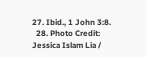27. Ibid., 1 John 3:8.
  28. Photo Credit: Jessica Islam Lia /